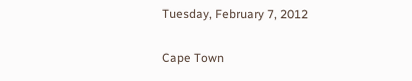Tuesday, February 7, 2012

Cape Town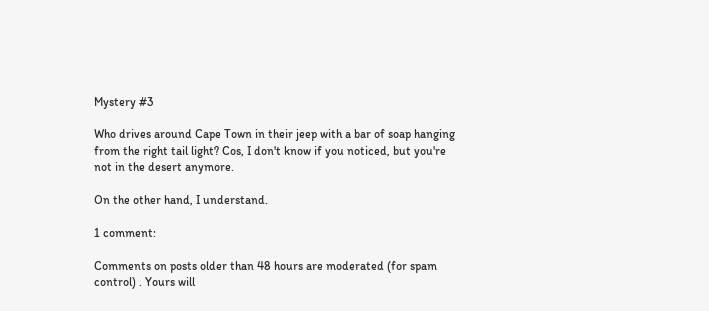Mystery #3

Who drives around Cape Town in their jeep with a bar of soap hanging from the right tail light? Cos, I don't know if you noticed, but you're not in the desert anymore.

On the other hand, I understand.

1 comment:

Comments on posts older than 48 hours are moderated (for spam control) . Yours will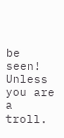be seen! Unless you are a troll.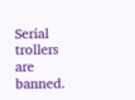Serial trollers are banned.